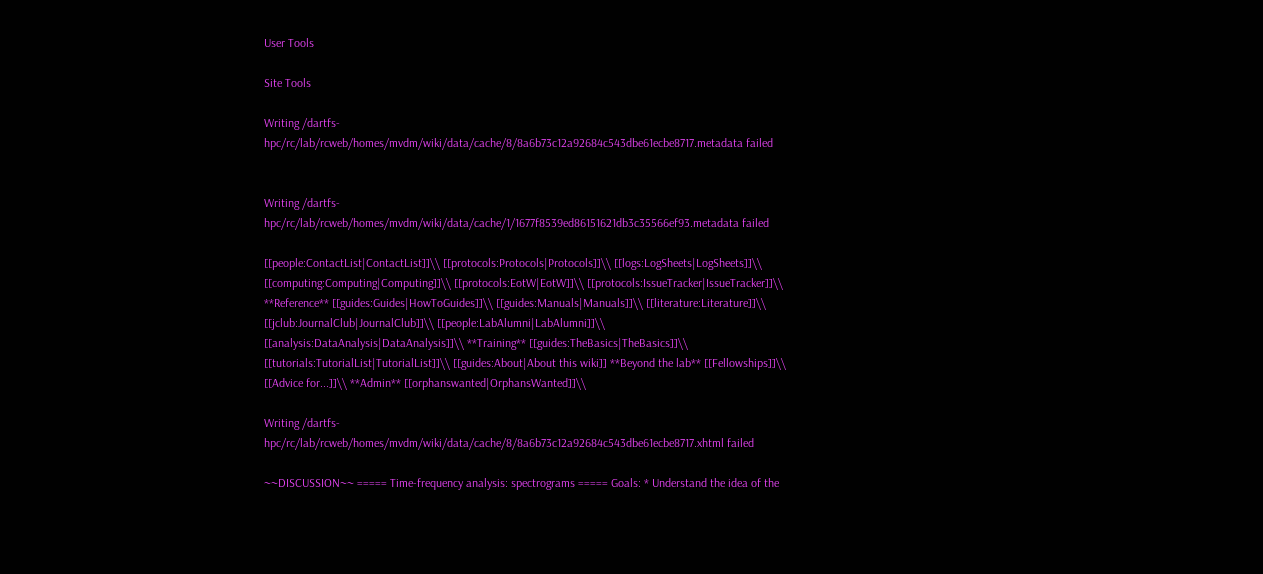User Tools

Site Tools

Writing /dartfs-hpc/rc/lab/rcweb/homes/mvdm/wiki/data/cache/8/8a6b73c12a92684c543dbe61ecbe8717.metadata failed


Writing /dartfs-hpc/rc/lab/rcweb/homes/mvdm/wiki/data/cache/1/1677f8539ed86151621db3c35566ef93.metadata failed

[[people:ContactList|ContactList]]\\ [[protocols:Protocols|Protocols]]\\ [[logs:LogSheets|LogSheets]]\\ [[computing:Computing|Computing]]\\ [[protocols:EotW|EotW]]\\ [[protocols:IssueTracker|IssueTracker]]\\ **Reference** [[guides:Guides|HowToGuides]]\\ [[guides:Manuals|Manuals]]\\ [[literature:Literature]]\\ [[jclub:JournalClub|JournalClub]]\\ [[people:LabAlumni|LabAlumni]]\\ [[analysis:DataAnalysis|DataAnalysis]]\\ **Training** [[guides:TheBasics|TheBasics]]\\ [[tutorials:TutorialList|TutorialList]]\\ [[guides:About|About this wiki]] **Beyond the lab** [[Fellowships]]\\ [[Advice for...]]\\ **Admin** [[orphanswanted|OrphansWanted]]\\

Writing /dartfs-hpc/rc/lab/rcweb/homes/mvdm/wiki/data/cache/8/8a6b73c12a92684c543dbe61ecbe8717.xhtml failed

~~DISCUSSION~~ ===== Time-frequency analysis: spectrograms ===== Goals: * Understand the idea of the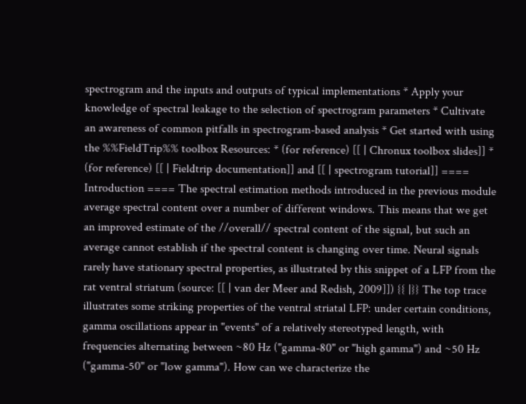spectrogram and the inputs and outputs of typical implementations * Apply your knowledge of spectral leakage to the selection of spectrogram parameters * Cultivate an awareness of common pitfalls in spectrogram-based analysis * Get started with using the %%FieldTrip%% toolbox Resources: * (for reference) [[ | Chronux toolbox slides]] * (for reference) [[ | Fieldtrip documentation]] and [[ | spectrogram tutorial]] ==== Introduction ==== The spectral estimation methods introduced in the previous module average spectral content over a number of different windows. This means that we get an improved estimate of the //overall// spectral content of the signal, but such an average cannot establish if the spectral content is changing over time. Neural signals rarely have stationary spectral properties, as illustrated by this snippet of a LFP from the rat ventral striatum (source: [[ | van der Meer and Redish, 2009]]) {{ |}} The top trace illustrates some striking properties of the ventral striatal LFP: under certain conditions, gamma oscillations appear in "events" of a relatively stereotyped length, with frequencies alternating between ~80 Hz ("gamma-80" or "high gamma") and ~50 Hz ("gamma-50" or "low gamma"). How can we characterize the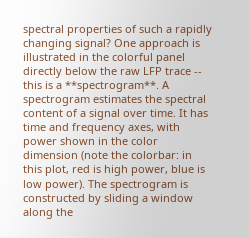spectral properties of such a rapidly changing signal? One approach is illustrated in the colorful panel directly below the raw LFP trace -- this is a **spectrogram**. A spectrogram estimates the spectral content of a signal over time. It has time and frequency axes, with power shown in the color dimension (note the colorbar: in this plot, red is high power, blue is low power). The spectrogram is constructed by sliding a window along the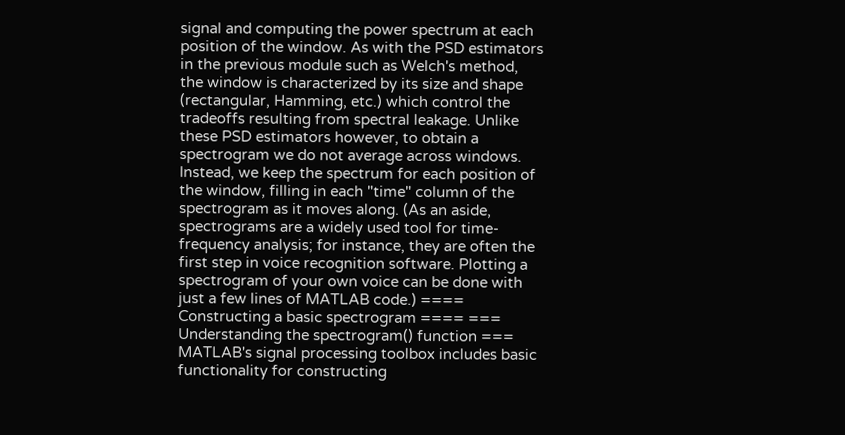signal and computing the power spectrum at each position of the window. As with the PSD estimators in the previous module such as Welch's method, the window is characterized by its size and shape (rectangular, Hamming, etc.) which control the tradeoffs resulting from spectral leakage. Unlike these PSD estimators however, to obtain a spectrogram we do not average across windows. Instead, we keep the spectrum for each position of the window, filling in each "time" column of the spectrogram as it moves along. (As an aside, spectrograms are a widely used tool for time-frequency analysis; for instance, they are often the first step in voice recognition software. Plotting a spectrogram of your own voice can be done with just a few lines of MATLAB code.) ==== Constructing a basic spectrogram ==== === Understanding the spectrogram() function === MATLAB's signal processing toolbox includes basic functionality for constructing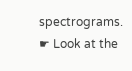spectrograms. ☛ Look at the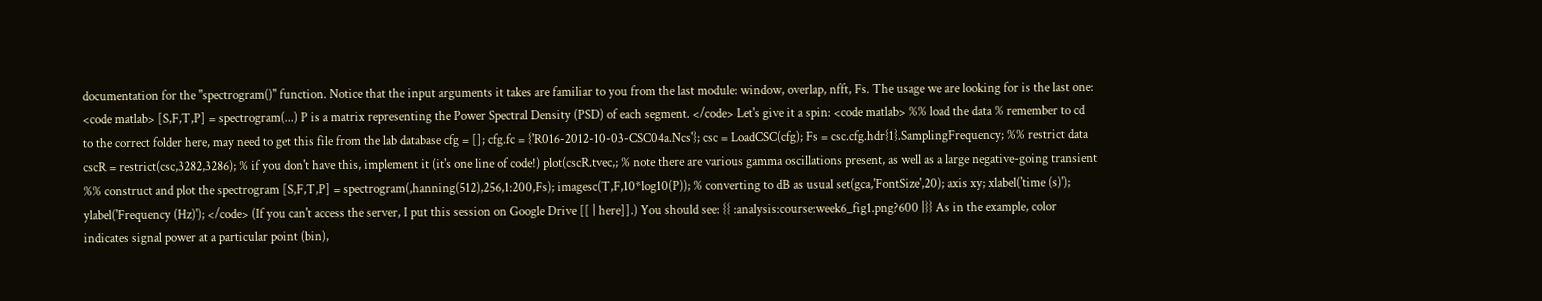documentation for the ''spectrogram()'' function. Notice that the input arguments it takes are familiar to you from the last module: window, overlap, nfft, Fs. The usage we are looking for is the last one: <code matlab> [S,F,T,P] = spectrogram(...) P is a matrix representing the Power Spectral Density (PSD) of each segment. </code> Let's give it a spin: <code matlab> %% load the data % remember to cd to the correct folder here, may need to get this file from the lab database cfg = []; cfg.fc = {'R016-2012-10-03-CSC04a.Ncs'}; csc = LoadCSC(cfg); Fs = csc.cfg.hdr{1}.SamplingFrequency; %% restrict data cscR = restrict(csc,3282,3286); % if you don't have this, implement it (it's one line of code!) plot(cscR.tvec,; % note there are various gamma oscillations present, as well as a large negative-going transient %% construct and plot the spectrogram [S,F,T,P] = spectrogram(,hanning(512),256,1:200,Fs); imagesc(T,F,10*log10(P)); % converting to dB as usual set(gca,'FontSize',20); axis xy; xlabel('time (s)'); ylabel('Frequency (Hz)'); </code> (If you can't access the server, I put this session on Google Drive [[ | here]].) You should see: {{ :analysis:course:week6_fig1.png?600 |}} As in the example, color indicates signal power at a particular point (bin),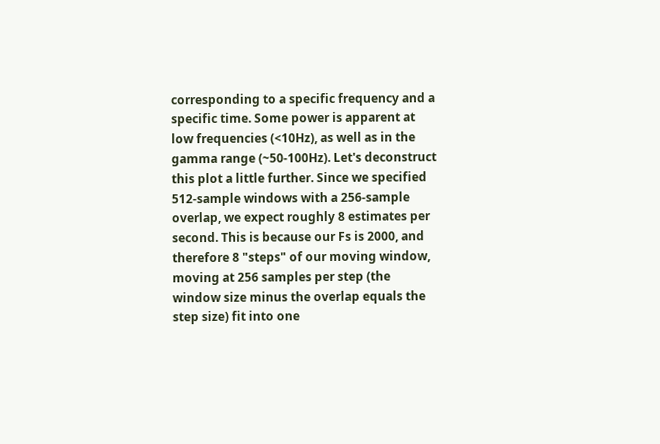corresponding to a specific frequency and a specific time. Some power is apparent at low frequencies (<10Hz), as well as in the gamma range (~50-100Hz). Let's deconstruct this plot a little further. Since we specified 512-sample windows with a 256-sample overlap, we expect roughly 8 estimates per second. This is because our Fs is 2000, and therefore 8 "steps" of our moving window, moving at 256 samples per step (the window size minus the overlap equals the step size) fit into one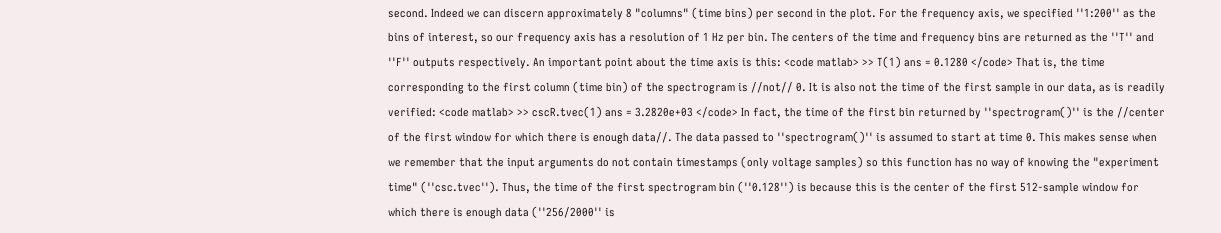second. Indeed we can discern approximately 8 "columns" (time bins) per second in the plot. For the frequency axis, we specified ''1:200'' as the bins of interest, so our frequency axis has a resolution of 1 Hz per bin. The centers of the time and frequency bins are returned as the ''T'' and ''F'' outputs respectively. An important point about the time axis is this: <code matlab> >> T(1) ans = 0.1280 </code> That is, the time corresponding to the first column (time bin) of the spectrogram is //not// 0. It is also not the time of the first sample in our data, as is readily verified: <code matlab> >> cscR.tvec(1) ans = 3.2820e+03 </code> In fact, the time of the first bin returned by ''spectrogram()'' is the //center of the first window for which there is enough data//. The data passed to ''spectrogram()'' is assumed to start at time 0. This makes sense when we remember that the input arguments do not contain timestamps (only voltage samples) so this function has no way of knowing the "experiment time" (''csc.tvec''). Thus, the time of the first spectrogram bin (''0.128'') is because this is the center of the first 512-sample window for which there is enough data (''256/2000'' is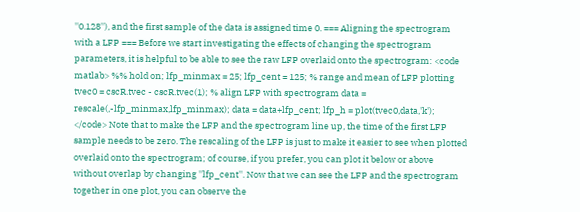''0.128''), and the first sample of the data is assigned time 0. === Aligning the spectrogram with a LFP === Before we start investigating the effects of changing the spectrogram parameters, it is helpful to be able to see the raw LFP overlaid onto the spectrogram: <code matlab> %% hold on; lfp_minmax = 25; lfp_cent = 125; % range and mean of LFP plotting tvec0 = cscR.tvec - cscR.tvec(1); % align LFP with spectrogram data = rescale(,-lfp_minmax,lfp_minmax); data = data+lfp_cent; lfp_h = plot(tvec0,data,'k'); </code> Note that to make the LFP and the spectrogram line up, the time of the first LFP sample needs to be zero. The rescaling of the LFP is just to make it easier to see when plotted overlaid onto the spectrogram; of course, if you prefer, you can plot it below or above without overlap by changing ''lfp_cent''. Now that we can see the LFP and the spectrogram together in one plot, you can observe the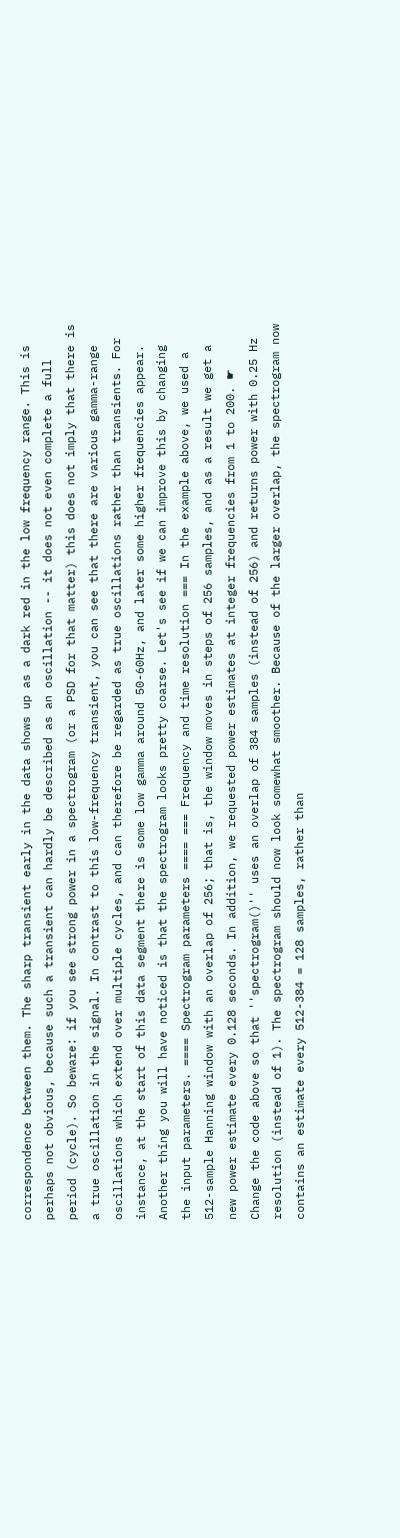correspondence between them. The sharp transient early in the data shows up as a dark red in the low frequency range. This is perhaps not obvious, because such a transient can hardly be described as an oscillation -- it does not even complete a full period (cycle). So beware: if you see strong power in a spectrogram (or a PSD for that matter) this does not imply that there is a true oscillation in the signal. In contrast to this low-frequency transient, you can see that there are various gamma-range oscillations which extend over multiple cycles, and can therefore be regarded as true oscillations rather than transients. For instance, at the start of this data segment there is some low gamma around 50-60Hz, and later some higher frequencies appear. Another thing you will have noticed is that the spectrogram looks pretty coarse. Let's see if we can improve this by changing the input parameters. ==== Spectrogram parameters ==== === Frequency and time resolution === In the example above, we used a 512-sample Hanning window with an overlap of 256; that is, the window moves in steps of 256 samples, and as a result we get a new power estimate every 0.128 seconds. In addition, we requested power estimates at integer frequencies from 1 to 200. ☛ Change the code above so that ''spectrogram()'' uses an overlap of 384 samples (instead of 256) and returns power with 0.25 Hz resolution (instead of 1). The spectrogram should now look somewhat smoother. Because of the larger overlap, the spectrogram now contains an estimate every 512-384 = 128 samples, rather than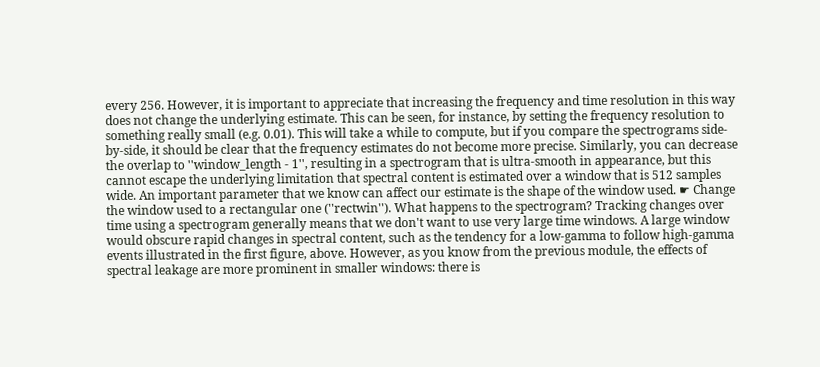every 256. However, it is important to appreciate that increasing the frequency and time resolution in this way does not change the underlying estimate. This can be seen, for instance, by setting the frequency resolution to something really small (e.g. 0.01). This will take a while to compute, but if you compare the spectrograms side-by-side, it should be clear that the frequency estimates do not become more precise. Similarly, you can decrease the overlap to ''window_length - 1'', resulting in a spectrogram that is ultra-smooth in appearance, but this cannot escape the underlying limitation that spectral content is estimated over a window that is 512 samples wide. An important parameter that we know can affect our estimate is the shape of the window used. ☛ Change the window used to a rectangular one (''rectwin''). What happens to the spectrogram? Tracking changes over time using a spectrogram generally means that we don't want to use very large time windows. A large window would obscure rapid changes in spectral content, such as the tendency for a low-gamma to follow high-gamma events illustrated in the first figure, above. However, as you know from the previous module, the effects of spectral leakage are more prominent in smaller windows: there is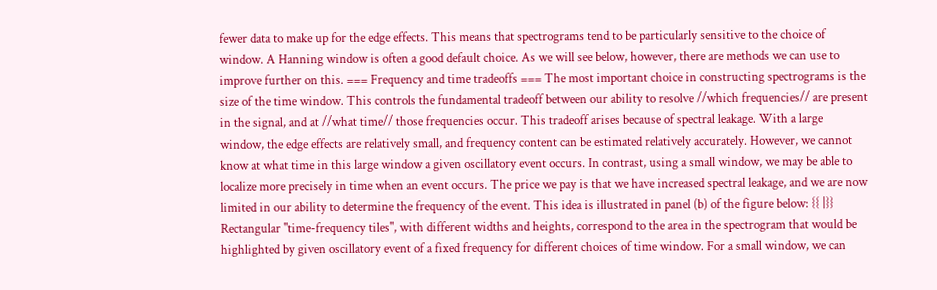fewer data to make up for the edge effects. This means that spectrograms tend to be particularly sensitive to the choice of window. A Hanning window is often a good default choice. As we will see below, however, there are methods we can use to improve further on this. === Frequency and time tradeoffs === The most important choice in constructing spectrograms is the size of the time window. This controls the fundamental tradeoff between our ability to resolve //which frequencies// are present in the signal, and at //what time// those frequencies occur. This tradeoff arises because of spectral leakage. With a large window, the edge effects are relatively small, and frequency content can be estimated relatively accurately. However, we cannot know at what time in this large window a given oscillatory event occurs. In contrast, using a small window, we may be able to localize more precisely in time when an event occurs. The price we pay is that we have increased spectral leakage, and we are now limited in our ability to determine the frequency of the event. This idea is illustrated in panel (b) of the figure below: {{ |}} Rectangular "time-frequency tiles", with different widths and heights, correspond to the area in the spectrogram that would be highlighted by given oscillatory event of a fixed frequency for different choices of time window. For a small window, we can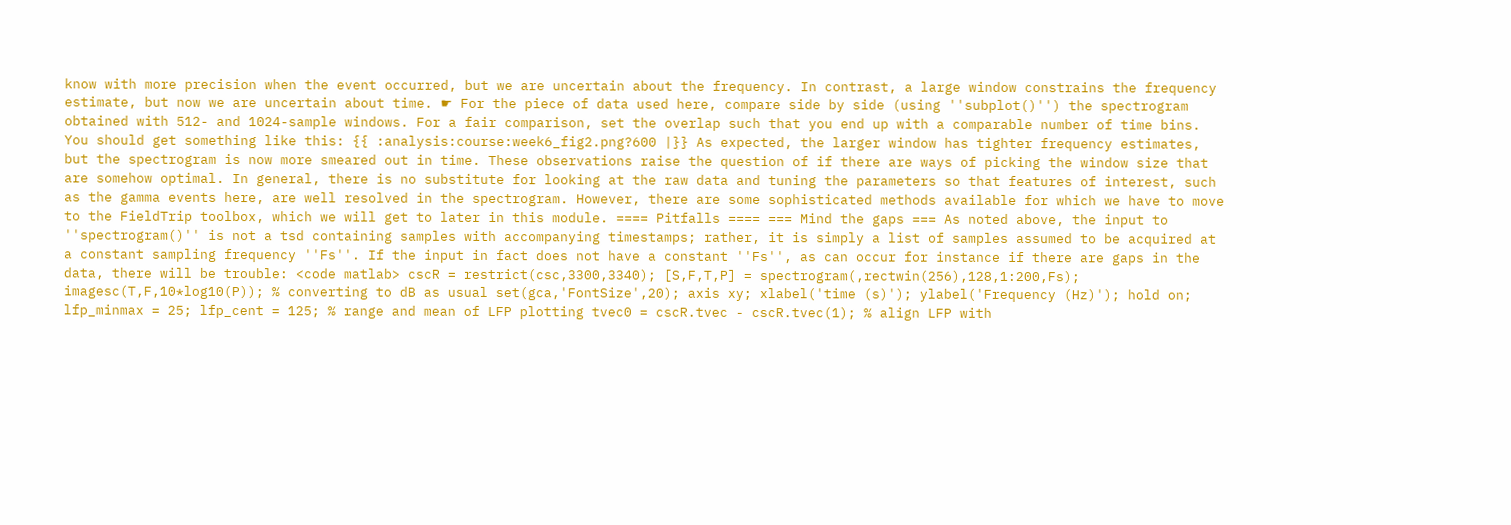know with more precision when the event occurred, but we are uncertain about the frequency. In contrast, a large window constrains the frequency estimate, but now we are uncertain about time. ☛ For the piece of data used here, compare side by side (using ''subplot()'') the spectrogram obtained with 512- and 1024-sample windows. For a fair comparison, set the overlap such that you end up with a comparable number of time bins. You should get something like this: {{ :analysis:course:week6_fig2.png?600 |}} As expected, the larger window has tighter frequency estimates, but the spectrogram is now more smeared out in time. These observations raise the question of if there are ways of picking the window size that are somehow optimal. In general, there is no substitute for looking at the raw data and tuning the parameters so that features of interest, such as the gamma events here, are well resolved in the spectrogram. However, there are some sophisticated methods available for which we have to move to the FieldTrip toolbox, which we will get to later in this module. ==== Pitfalls ==== === Mind the gaps === As noted above, the input to ''spectrogram()'' is not a tsd containing samples with accompanying timestamps; rather, it is simply a list of samples assumed to be acquired at a constant sampling frequency ''Fs''. If the input in fact does not have a constant ''Fs'', as can occur for instance if there are gaps in the data, there will be trouble: <code matlab> cscR = restrict(csc,3300,3340); [S,F,T,P] = spectrogram(,rectwin(256),128,1:200,Fs); imagesc(T,F,10*log10(P)); % converting to dB as usual set(gca,'FontSize',20); axis xy; xlabel('time (s)'); ylabel('Frequency (Hz)'); hold on; lfp_minmax = 25; lfp_cent = 125; % range and mean of LFP plotting tvec0 = cscR.tvec - cscR.tvec(1); % align LFP with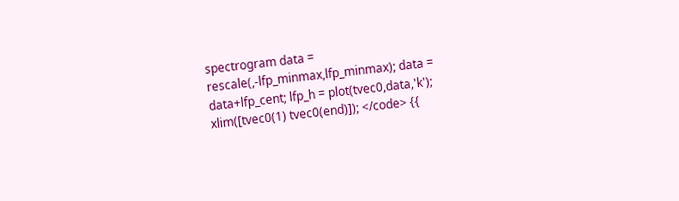spectrogram data = rescale(,-lfp_minmax,lfp_minmax); data = data+lfp_cent; lfp_h = plot(tvec0,data,'k'); xlim([tvec0(1) tvec0(end)]); </code> {{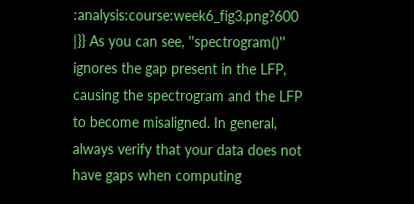:analysis:course:week6_fig3.png?600 |}} As you can see, ''spectrogram()'' ignores the gap present in the LFP, causing the spectrogram and the LFP to become misaligned. In general, always verify that your data does not have gaps when computing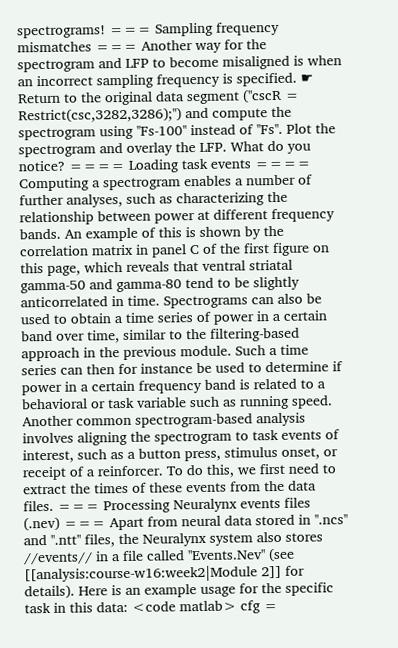spectrograms! === Sampling frequency mismatches === Another way for the spectrogram and LFP to become misaligned is when an incorrect sampling frequency is specified. ☛ Return to the original data segment (''cscR = Restrict(csc,3282,3286);'') and compute the spectrogram using ''Fs-100'' instead of ''Fs''. Plot the spectrogram and overlay the LFP. What do you notice? ==== Loading task events ==== Computing a spectrogram enables a number of further analyses, such as characterizing the relationship between power at different frequency bands. An example of this is shown by the correlation matrix in panel C of the first figure on this page, which reveals that ventral striatal gamma-50 and gamma-80 tend to be slightly anticorrelated in time. Spectrograms can also be used to obtain a time series of power in a certain band over time, similar to the filtering-based approach in the previous module. Such a time series can then for instance be used to determine if power in a certain frequency band is related to a behavioral or task variable such as running speed. Another common spectrogram-based analysis involves aligning the spectrogram to task events of interest, such as a button press, stimulus onset, or receipt of a reinforcer. To do this, we first need to extract the times of these events from the data files. === Processing Neuralynx events files (.nev) === Apart from neural data stored in ''.ncs'' and ''.ntt'' files, the Neuralynx system also stores //events// in a file called ''Events.Nev'' (see [[analysis:course-w16:week2|Module 2]] for details). Here is an example usage for the specific task in this data: <code matlab> cfg =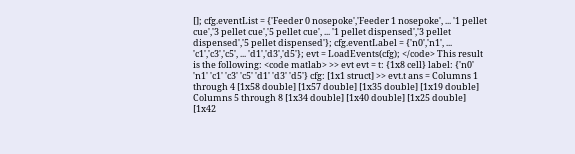[]; cfg.eventList = {'Feeder 0 nosepoke','Feeder 1 nosepoke', ... '1 pellet cue','3 pellet cue','5 pellet cue', ... '1 pellet dispensed','3 pellet dispensed','5 pellet dispensed'}; cfg.eventLabel = {'n0','n1', ... 'c1','c3','c5', ... 'd1','d3','d5'}; evt = LoadEvents(cfg); </code> This result is the following: <code matlab> >> evt evt = t: {1x8 cell} label: {'n0' 'n1' 'c1' 'c3' 'c5' 'd1' 'd3' 'd5'} cfg: [1x1 struct] >> evt.t ans = Columns 1 through 4 [1x58 double] [1x57 double] [1x35 double] [1x19 double] Columns 5 through 8 [1x34 double] [1x40 double] [1x25 double] [1x42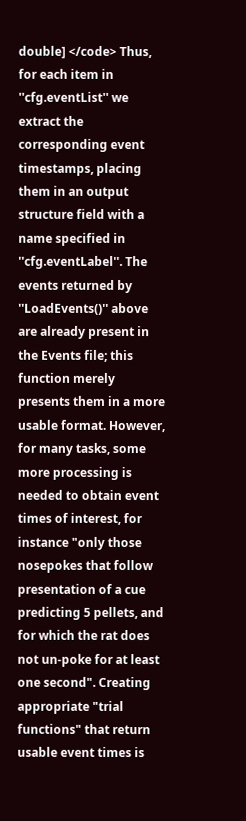double] </code> Thus, for each item in ''cfg.eventList'' we extract the corresponding event timestamps, placing them in an output structure field with a name specified in ''cfg.eventLabel''. The events returned by ''LoadEvents()'' above are already present in the Events file; this function merely presents them in a more usable format. However, for many tasks, some more processing is needed to obtain event times of interest, for instance "only those nosepokes that follow presentation of a cue predicting 5 pellets, and for which the rat does not un-poke for at least one second". Creating appropriate "trial functions" that return usable event times is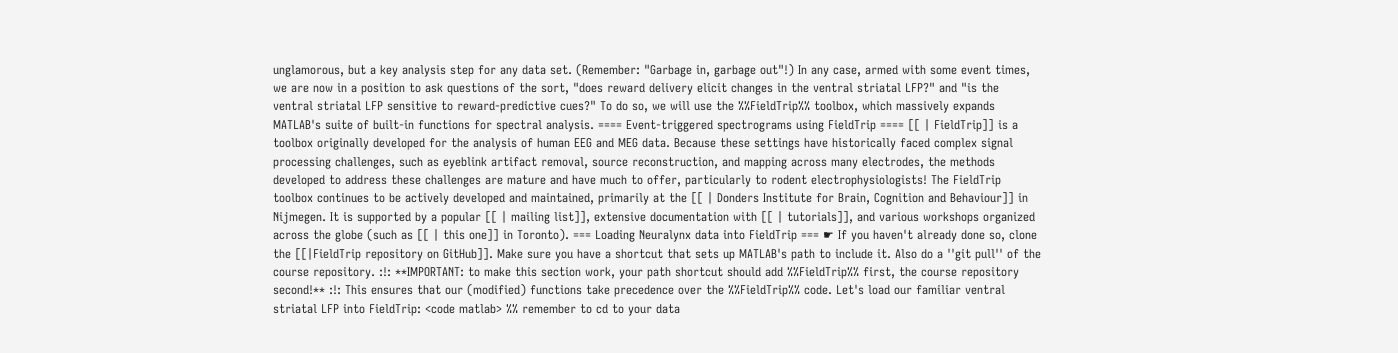unglamorous, but a key analysis step for any data set. (Remember: "Garbage in, garbage out"!) In any case, armed with some event times, we are now in a position to ask questions of the sort, "does reward delivery elicit changes in the ventral striatal LFP?" and "is the ventral striatal LFP sensitive to reward-predictive cues?" To do so, we will use the %%FieldTrip%% toolbox, which massively expands MATLAB's suite of built-in functions for spectral analysis. ==== Event-triggered spectrograms using FieldTrip ==== [[ | FieldTrip]] is a toolbox originally developed for the analysis of human EEG and MEG data. Because these settings have historically faced complex signal processing challenges, such as eyeblink artifact removal, source reconstruction, and mapping across many electrodes, the methods developed to address these challenges are mature and have much to offer, particularly to rodent electrophysiologists! The FieldTrip toolbox continues to be actively developed and maintained, primarily at the [[ | Donders Institute for Brain, Cognition and Behaviour]] in Nijmegen. It is supported by a popular [[ | mailing list]], extensive documentation with [[ | tutorials]], and various workshops organized across the globe (such as [[ | this one]] in Toronto). === Loading Neuralynx data into FieldTrip === ☛ If you haven't already done so, clone the [[|FieldTrip repository on GitHub]]. Make sure you have a shortcut that sets up MATLAB's path to include it. Also do a ''git pull'' of the course repository. :!: **IMPORTANT: to make this section work, your path shortcut should add %%FieldTrip%% first, the course repository second!** :!: This ensures that our (modified) functions take precedence over the %%FieldTrip%% code. Let's load our familiar ventral striatal LFP into FieldTrip: <code matlab> %% remember to cd to your data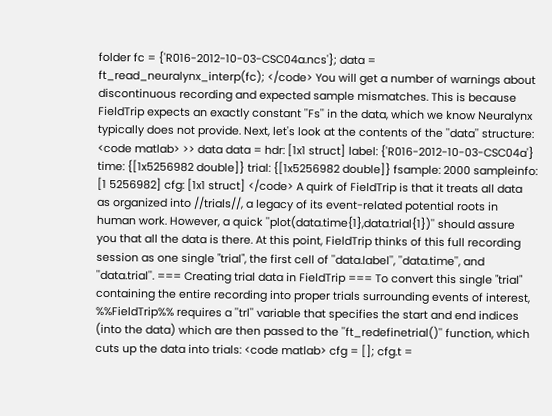folder fc = {'R016-2012-10-03-CSC04a.ncs'}; data = ft_read_neuralynx_interp(fc); </code> You will get a number of warnings about discontinuous recording and expected sample mismatches. This is because FieldTrip expects an exactly constant ''Fs'' in the data, which we know Neuralynx typically does not provide. Next, let's look at the contents of the ''data'' structure: <code matlab> >> data data = hdr: [1x1 struct] label: {'R016-2012-10-03-CSC04a'} time: {[1x5256982 double]} trial: {[1x5256982 double]} fsample: 2000 sampleinfo: [1 5256982] cfg: [1x1 struct] </code> A quirk of FieldTrip is that it treats all data as organized into //trials//, a legacy of its event-related potential roots in human work. However, a quick ''plot(data.time{1},data.trial{1})'' should assure you that all the data is there. At this point, FieldTrip thinks of this full recording session as one single "trial", the first cell of ''data.label'', ''data.time'', and ''data.trial''. === Creating trial data in FieldTrip === To convert this single "trial" containing the entire recording into proper trials surrounding events of interest, %%FieldTrip%% requires a ''trl'' variable that specifies the start and end indices (into the data) which are then passed to the ''ft_redefinetrial()'' function, which cuts up the data into trials: <code matlab> cfg = []; cfg.t =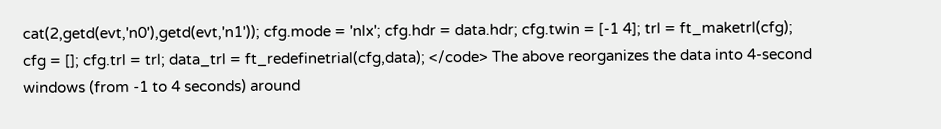cat(2,getd(evt,'n0'),getd(evt,'n1')); cfg.mode = 'nlx'; cfg.hdr = data.hdr; cfg.twin = [-1 4]; trl = ft_maketrl(cfg); cfg = []; cfg.trl = trl; data_trl = ft_redefinetrial(cfg,data); </code> The above reorganizes the data into 4-second windows (from -1 to 4 seconds) around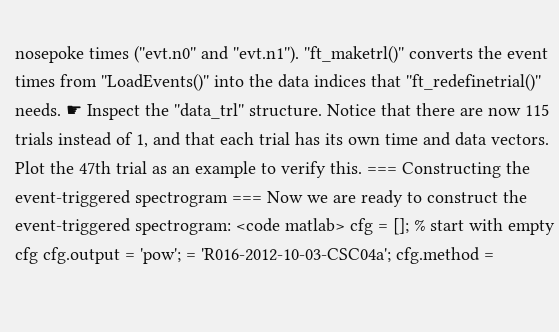nosepoke times (''evt.n0'' and ''evt.n1''). ''ft_maketrl()'' converts the event times from ''LoadEvents()'' into the data indices that ''ft_redefinetrial()'' needs. ☛ Inspect the ''data_trl'' structure. Notice that there are now 115 trials instead of 1, and that each trial has its own time and data vectors. Plot the 47th trial as an example to verify this. === Constructing the event-triggered spectrogram === Now we are ready to construct the event-triggered spectrogram: <code matlab> cfg = []; % start with empty cfg cfg.output = 'pow'; = 'R016-2012-10-03-CSC04a'; cfg.method =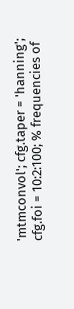'mtmconvol'; cfg.taper = 'hanning'; cfg.foi = 10:2:100; % frequencies of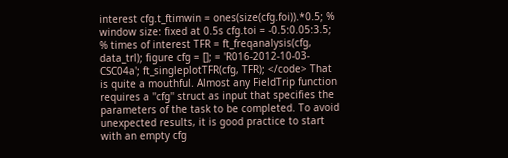interest cfg.t_ftimwin = ones(size(cfg.foi)).*0.5; % window size: fixed at 0.5s cfg.toi = -0.5:0.05:3.5; % times of interest TFR = ft_freqanalysis(cfg, data_trl); figure cfg = []; = 'R016-2012-10-03-CSC04a'; ft_singleplotTFR(cfg, TFR); </code> That is quite a mouthful. Almost any FieldTrip function requires a ''cfg'' struct as input that specifies the parameters of the task to be completed. To avoid unexpected results, it is good practice to start with an empty cfg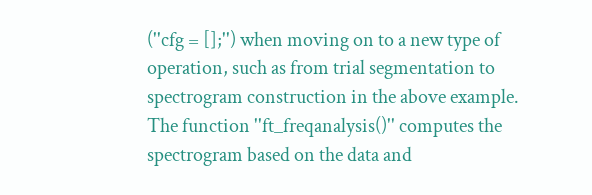(''cfg = [];'') when moving on to a new type of operation, such as from trial segmentation to spectrogram construction in the above example. The function ''ft_freqanalysis()'' computes the spectrogram based on the data and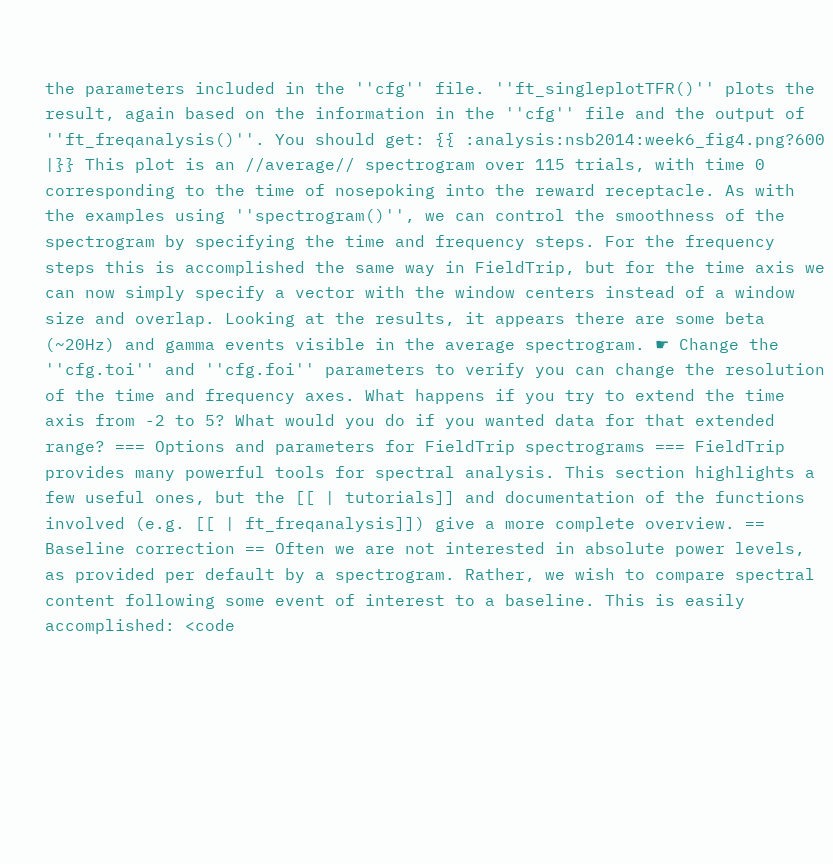the parameters included in the ''cfg'' file. ''ft_singleplotTFR()'' plots the result, again based on the information in the ''cfg'' file and the output of ''ft_freqanalysis()''. You should get: {{ :analysis:nsb2014:week6_fig4.png?600 |}} This plot is an //average// spectrogram over 115 trials, with time 0 corresponding to the time of nosepoking into the reward receptacle. As with the examples using ''spectrogram()'', we can control the smoothness of the spectrogram by specifying the time and frequency steps. For the frequency steps this is accomplished the same way in FieldTrip, but for the time axis we can now simply specify a vector with the window centers instead of a window size and overlap. Looking at the results, it appears there are some beta (~20Hz) and gamma events visible in the average spectrogram. ☛ Change the ''cfg.toi'' and ''cfg.foi'' parameters to verify you can change the resolution of the time and frequency axes. What happens if you try to extend the time axis from -2 to 5? What would you do if you wanted data for that extended range? === Options and parameters for FieldTrip spectrograms === FieldTrip provides many powerful tools for spectral analysis. This section highlights a few useful ones, but the [[ | tutorials]] and documentation of the functions involved (e.g. [[ | ft_freqanalysis]]) give a more complete overview. == Baseline correction == Often we are not interested in absolute power levels, as provided per default by a spectrogram. Rather, we wish to compare spectral content following some event of interest to a baseline. This is easily accomplished: <code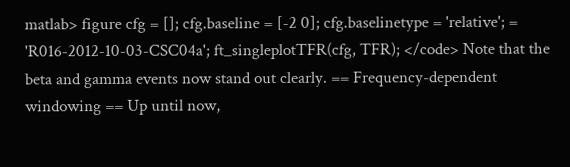matlab> figure cfg = []; cfg.baseline = [-2 0]; cfg.baselinetype = 'relative'; = 'R016-2012-10-03-CSC04a'; ft_singleplotTFR(cfg, TFR); </code> Note that the beta and gamma events now stand out clearly. == Frequency-dependent windowing == Up until now,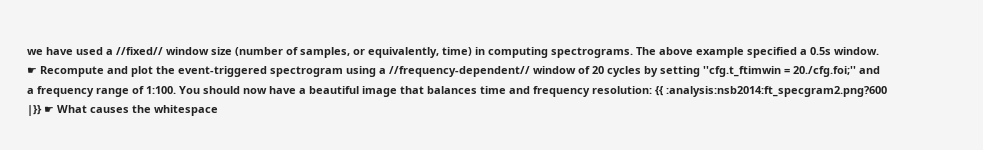we have used a //fixed// window size (number of samples, or equivalently, time) in computing spectrograms. The above example specified a 0.5s window. ☛ Recompute and plot the event-triggered spectrogram using a //frequency-dependent// window of 20 cycles by setting ''cfg.t_ftimwin = 20./cfg.foi;'' and a frequency range of 1:100. You should now have a beautiful image that balances time and frequency resolution: {{ :analysis:nsb2014:ft_specgram2.png?600 |}} ☛ What causes the whitespace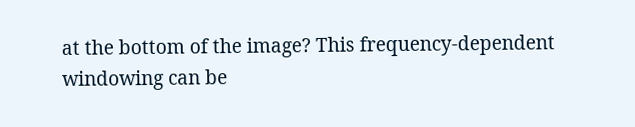at the bottom of the image? This frequency-dependent windowing can be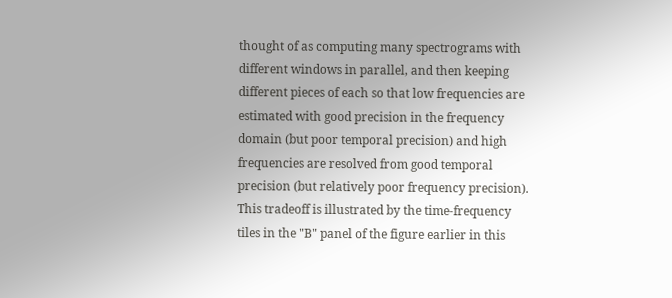thought of as computing many spectrograms with different windows in parallel, and then keeping different pieces of each so that low frequencies are estimated with good precision in the frequency domain (but poor temporal precision) and high frequencies are resolved from good temporal precision (but relatively poor frequency precision). This tradeoff is illustrated by the time-frequency tiles in the "B" panel of the figure earlier in this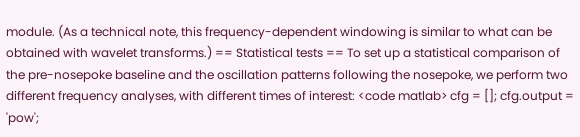module. (As a technical note, this frequency-dependent windowing is similar to what can be obtained with wavelet transforms.) == Statistical tests == To set up a statistical comparison of the pre-nosepoke baseline and the oscillation patterns following the nosepoke, we perform two different frequency analyses, with different times of interest: <code matlab> cfg = []; cfg.output = 'pow';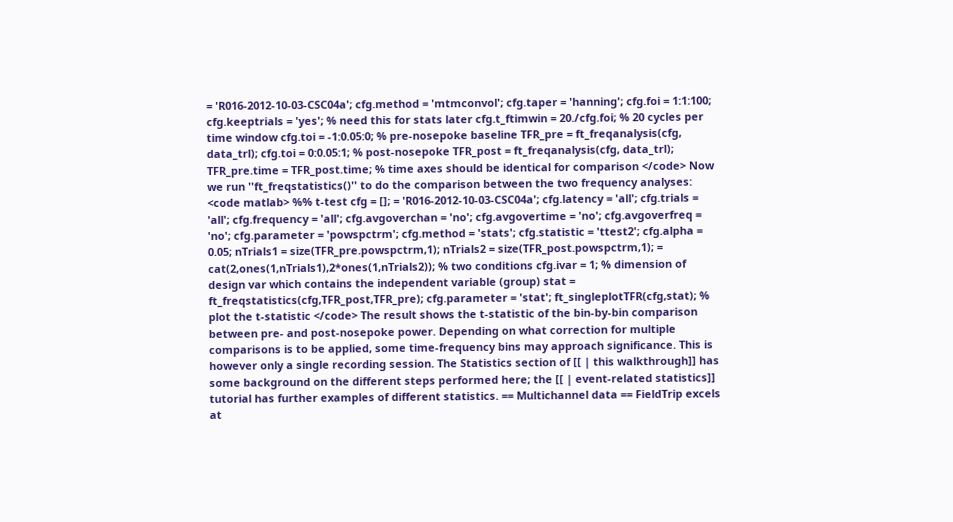= 'R016-2012-10-03-CSC04a'; cfg.method = 'mtmconvol'; cfg.taper = 'hanning'; cfg.foi = 1:1:100; cfg.keeptrials = 'yes'; % need this for stats later cfg.t_ftimwin = 20./cfg.foi; % 20 cycles per time window cfg.toi = -1:0.05:0; % pre-nosepoke baseline TFR_pre = ft_freqanalysis(cfg, data_trl); cfg.toi = 0:0.05:1; % post-nosepoke TFR_post = ft_freqanalysis(cfg, data_trl); TFR_pre.time = TFR_post.time; % time axes should be identical for comparison </code> Now we run ''ft_freqstatistics()'' to do the comparison between the two frequency analyses: <code matlab> %% t-test cfg = []; = 'R016-2012-10-03-CSC04a'; cfg.latency = 'all'; cfg.trials = 'all'; cfg.frequency = 'all'; cfg.avgoverchan = 'no'; cfg.avgovertime = 'no'; cfg.avgoverfreq = 'no'; cfg.parameter = 'powspctrm'; cfg.method = 'stats'; cfg.statistic = 'ttest2'; cfg.alpha = 0.05; nTrials1 = size(TFR_pre.powspctrm,1); nTrials2 = size(TFR_post.powspctrm,1); = cat(2,ones(1,nTrials1),2*ones(1,nTrials2)); % two conditions cfg.ivar = 1; % dimension of design var which contains the independent variable (group) stat = ft_freqstatistics(cfg,TFR_post,TFR_pre); cfg.parameter = 'stat'; ft_singleplotTFR(cfg,stat); % plot the t-statistic </code> The result shows the t-statistic of the bin-by-bin comparison between pre- and post-nosepoke power. Depending on what correction for multiple comparisons is to be applied, some time-frequency bins may approach significance. This is however only a single recording session. The Statistics section of [[ | this walkthrough]] has some background on the different steps performed here; the [[ | event-related statistics]] tutorial has further examples of different statistics. == Multichannel data == FieldTrip excels at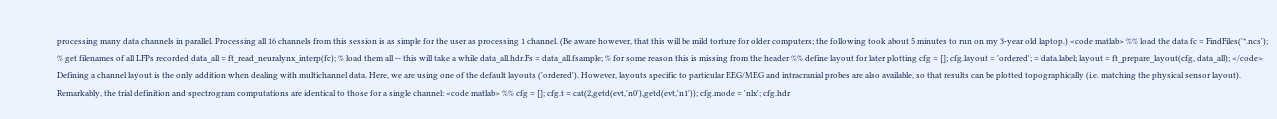processing many data channels in parallel. Processing all 16 channels from this session is as simple for the user as processing 1 channel. (Be aware however, that this will be mild torture for older computers; the following took about 5 minutes to run on my 3-year old laptop.) <code matlab> %% load the data fc = FindFiles('*.ncs'); % get filenames of all LFPs recorded data_all = ft_read_neuralynx_interp(fc); % load them all -- this will take a while data_all.hdr.Fs = data_all.fsample; % for some reason this is missing from the header %% define layout for later plotting cfg = []; cfg.layout = 'ordered'; = data.label; layout = ft_prepare_layout(cfg, data_all); </code> Defining a channel layout is the only addition when dealing with multichannel data. Here, we are using one of the default layouts ('ordered'). However, layouts specific to particular EEG/MEG and intracranial probes are also available, so that results can be plotted topographically (i.e. matching the physical sensor layout). Remarkably, the trial definition and spectrogram computations are identical to those for a single channel: <code matlab> %% cfg = []; cfg.t = cat(2,getd(evt,'n0'),getd(evt,'n1')); cfg.mode = 'nlx'; cfg.hdr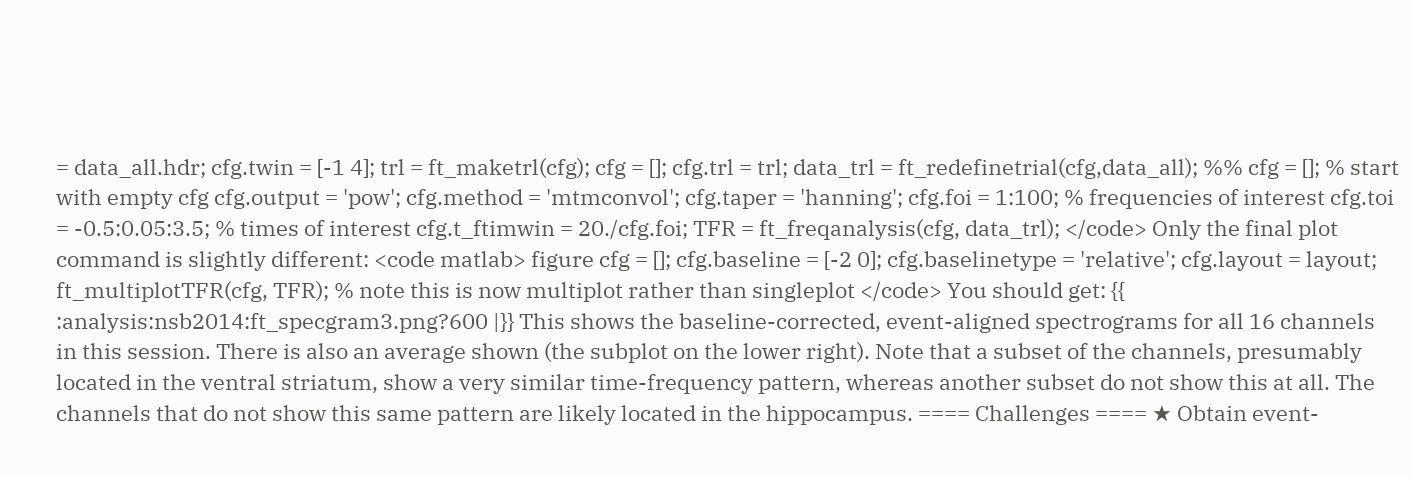= data_all.hdr; cfg.twin = [-1 4]; trl = ft_maketrl(cfg); cfg = []; cfg.trl = trl; data_trl = ft_redefinetrial(cfg,data_all); %% cfg = []; % start with empty cfg cfg.output = 'pow'; cfg.method = 'mtmconvol'; cfg.taper = 'hanning'; cfg.foi = 1:100; % frequencies of interest cfg.toi = -0.5:0.05:3.5; % times of interest cfg.t_ftimwin = 20./cfg.foi; TFR = ft_freqanalysis(cfg, data_trl); </code> Only the final plot command is slightly different: <code matlab> figure cfg = []; cfg.baseline = [-2 0]; cfg.baselinetype = 'relative'; cfg.layout = layout; ft_multiplotTFR(cfg, TFR); % note this is now multiplot rather than singleplot </code> You should get: {{ :analysis:nsb2014:ft_specgram3.png?600 |}} This shows the baseline-corrected, event-aligned spectrograms for all 16 channels in this session. There is also an average shown (the subplot on the lower right). Note that a subset of the channels, presumably located in the ventral striatum, show a very similar time-frequency pattern, whereas another subset do not show this at all. The channels that do not show this same pattern are likely located in the hippocampus. ==== Challenges ==== ★ Obtain event-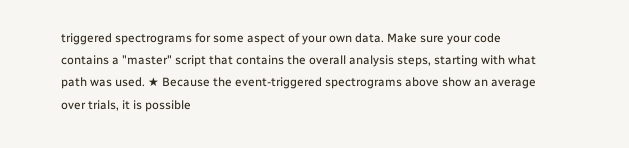triggered spectrograms for some aspect of your own data. Make sure your code contains a "master" script that contains the overall analysis steps, starting with what path was used. ★ Because the event-triggered spectrograms above show an average over trials, it is possible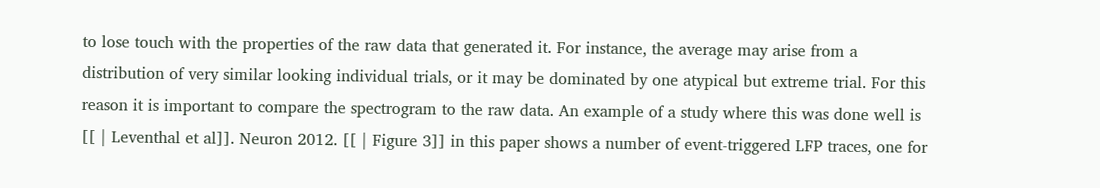to lose touch with the properties of the raw data that generated it. For instance, the average may arise from a distribution of very similar looking individual trials, or it may be dominated by one atypical but extreme trial. For this reason it is important to compare the spectrogram to the raw data. An example of a study where this was done well is [[ | Leventhal et al]]. Neuron 2012. [[ | Figure 3]] in this paper shows a number of event-triggered LFP traces, one for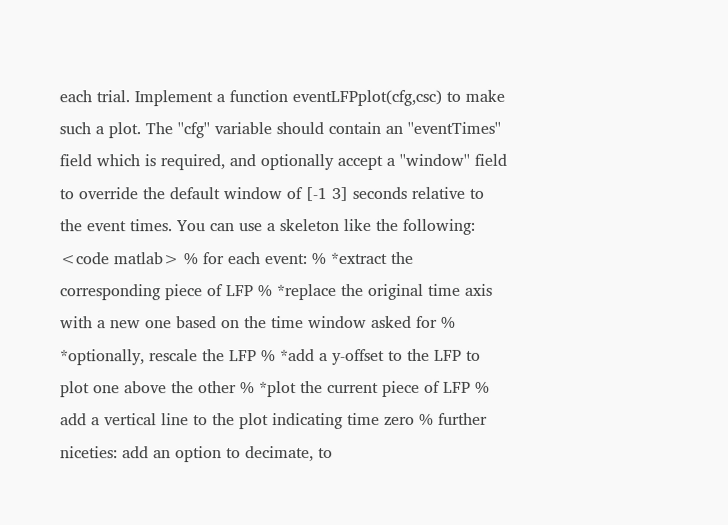each trial. Implement a function eventLFPplot(cfg,csc) to make such a plot. The ''cfg'' variable should contain an ''eventTimes'' field which is required, and optionally accept a ''window'' field to override the default window of [-1 3] seconds relative to the event times. You can use a skeleton like the following: <code matlab> % for each event: % *extract the corresponding piece of LFP % *replace the original time axis with a new one based on the time window asked for % *optionally, rescale the LFP % *add a y-offset to the LFP to plot one above the other % *plot the current piece of LFP % add a vertical line to the plot indicating time zero % further niceties: add an option to decimate, to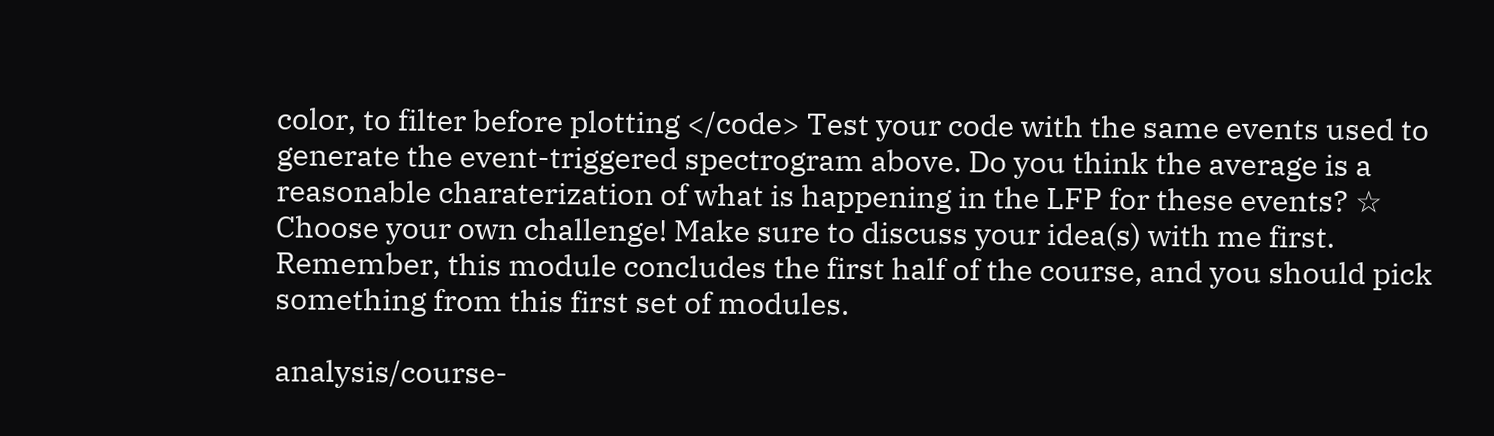color, to filter before plotting </code> Test your code with the same events used to generate the event-triggered spectrogram above. Do you think the average is a reasonable charaterization of what is happening in the LFP for these events? ☆ Choose your own challenge! Make sure to discuss your idea(s) with me first. Remember, this module concludes the first half of the course, and you should pick something from this first set of modules.

analysis/course-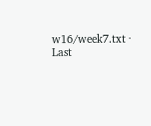w16/week7.txt · Last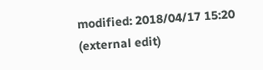modified: 2018/04/17 15:20 (external edit)